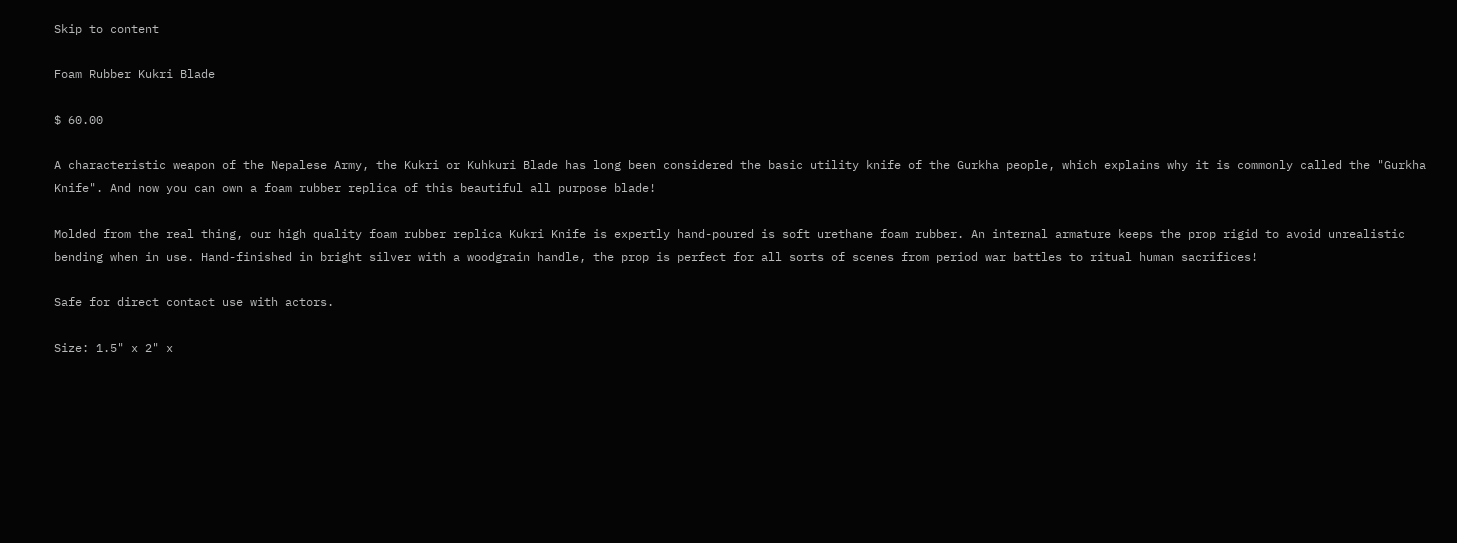Skip to content

Foam Rubber Kukri Blade

$ 60.00

A characteristic weapon of the Nepalese Army, the Kukri or Kuhkuri Blade has long been considered the basic utility knife of the Gurkha people, which explains why it is commonly called the "Gurkha Knife". And now you can own a foam rubber replica of this beautiful all purpose blade!

Molded from the real thing, our high quality foam rubber replica Kukri Knife is expertly hand-poured is soft urethane foam rubber. An internal armature keeps the prop rigid to avoid unrealistic bending when in use. Hand-finished in bright silver with a woodgrain handle, the prop is perfect for all sorts of scenes from period war battles to ritual human sacrifices!

Safe for direct contact use with actors.

Size: 1.5" x 2" x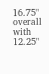16.75" overall with 12.25"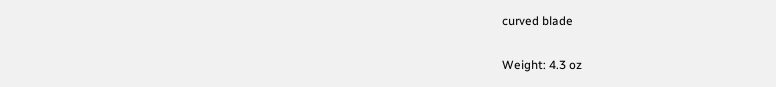curved blade

Weight: 4.3 oz